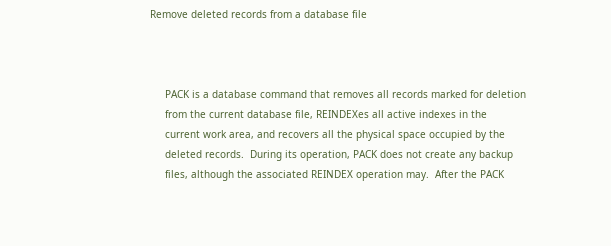Remove deleted records from a database file



     PACK is a database command that removes all records marked for deletion
     from the current database file, REINDEXes all active indexes in the
     current work area, and recovers all the physical space occupied by the
     deleted records.  During its operation, PACK does not create any backup
     files, although the associated REINDEX operation may.  After the PACK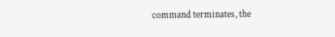command terminates, the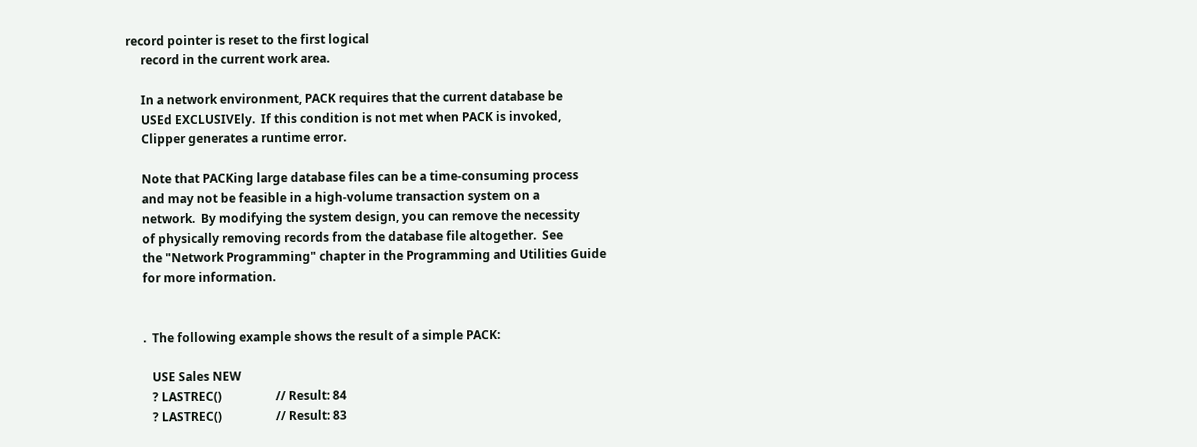record pointer is reset to the first logical
     record in the current work area.

     In a network environment, PACK requires that the current database be
     USEd EXCLUSIVEly.  If this condition is not met when PACK is invoked,
     Clipper generates a runtime error.

     Note that PACKing large database files can be a time-consuming process
     and may not be feasible in a high-volume transaction system on a
     network.  By modifying the system design, you can remove the necessity
     of physically removing records from the database file altogether.  See
     the "Network Programming" chapter in the Programming and Utilities Guide
     for more information.


     .  The following example shows the result of a simple PACK:

        USE Sales NEW
        ? LASTREC()                  // Result: 84
        ? LASTREC()                  // Result: 83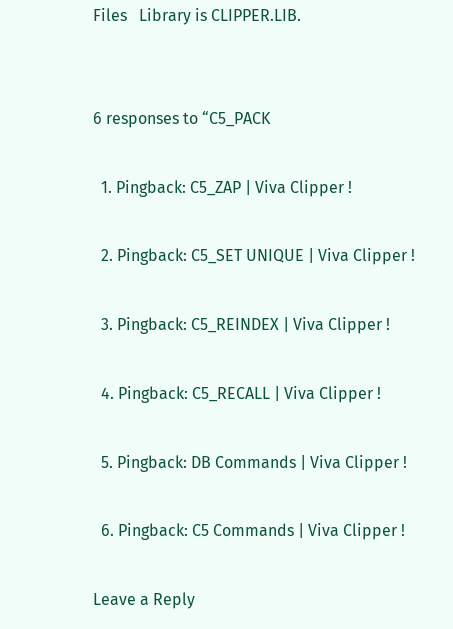Files   Library is CLIPPER.LIB.


6 responses to “C5_PACK

  1. Pingback: C5_ZAP | Viva Clipper !

  2. Pingback: C5_SET UNIQUE | Viva Clipper !

  3. Pingback: C5_REINDEX | Viva Clipper !

  4. Pingback: C5_RECALL | Viva Clipper !

  5. Pingback: DB Commands | Viva Clipper !

  6. Pingback: C5 Commands | Viva Clipper !

Leave a Reply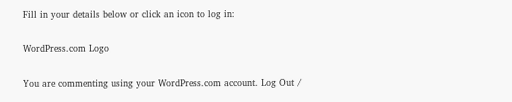Fill in your details below or click an icon to log in:

WordPress.com Logo

You are commenting using your WordPress.com account. Log Out /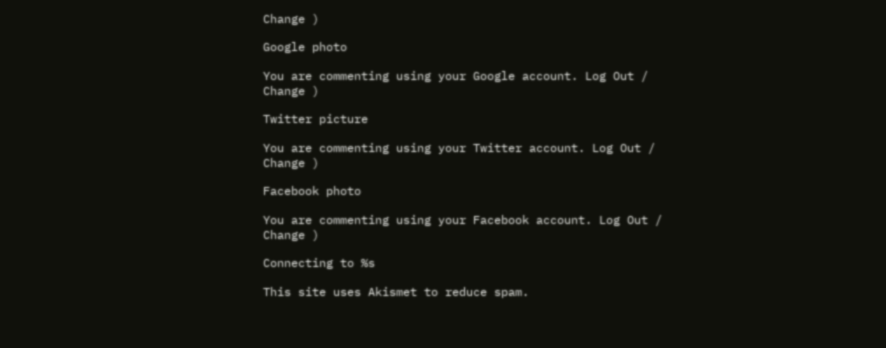Change )

Google photo

You are commenting using your Google account. Log Out /  Change )

Twitter picture

You are commenting using your Twitter account. Log Out /  Change )

Facebook photo

You are commenting using your Facebook account. Log Out /  Change )

Connecting to %s

This site uses Akismet to reduce spam.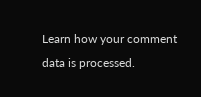Learn how your comment data is processed.